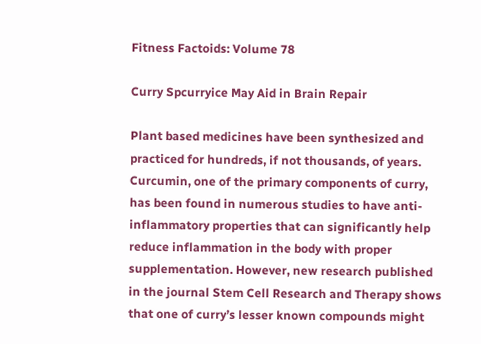Fitness Factoids: Volume 78

Curry Spcurryice May Aid in Brain Repair

Plant based medicines have been synthesized and practiced for hundreds, if not thousands, of years. Curcumin, one of the primary components of curry, has been found in numerous studies to have anti-inflammatory properties that can significantly help reduce inflammation in the body with proper supplementation. However, new research published in the journal Stem Cell Research and Therapy shows that one of curry’s lesser known compounds might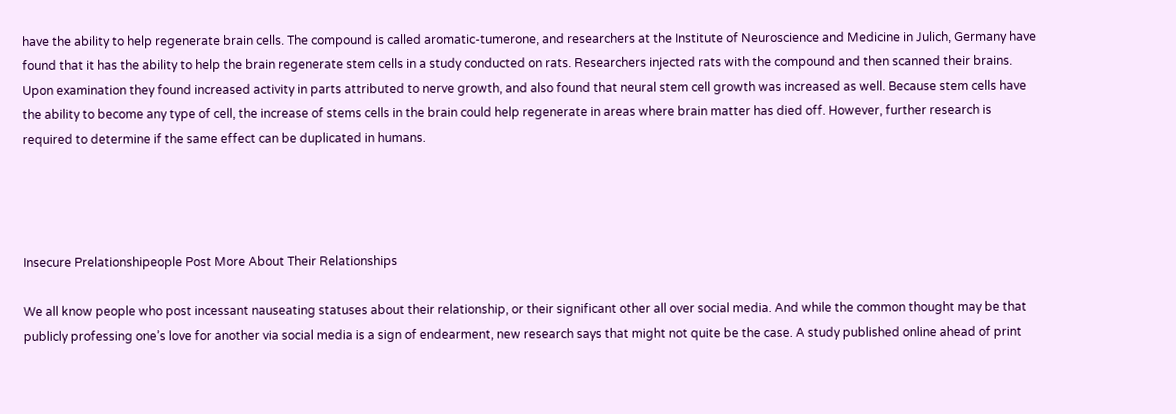have the ability to help regenerate brain cells. The compound is called aromatic-tumerone, and researchers at the Institute of Neuroscience and Medicine in Julich, Germany have found that it has the ability to help the brain regenerate stem cells in a study conducted on rats. Researchers injected rats with the compound and then scanned their brains. Upon examination they found increased activity in parts attributed to nerve growth, and also found that neural stem cell growth was increased as well. Because stem cells have the ability to become any type of cell, the increase of stems cells in the brain could help regenerate in areas where brain matter has died off. However, further research is required to determine if the same effect can be duplicated in humans.




Insecure Prelationshipeople Post More About Their Relationships

We all know people who post incessant nauseating statuses about their relationship, or their significant other all over social media. And while the common thought may be that publicly professing one’s love for another via social media is a sign of endearment, new research says that might not quite be the case. A study published online ahead of print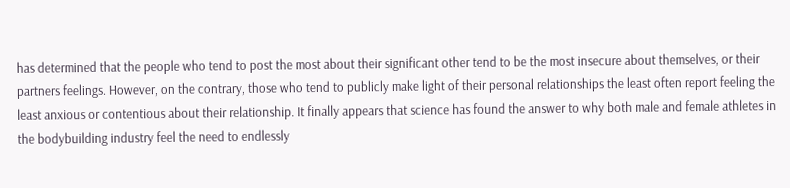has determined that the people who tend to post the most about their significant other tend to be the most insecure about themselves, or their partners feelings. However, on the contrary, those who tend to publicly make light of their personal relationships the least often report feeling the least anxious or contentious about their relationship. It finally appears that science has found the answer to why both male and female athletes in the bodybuilding industry feel the need to endlessly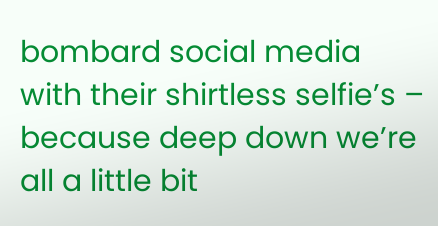bombard social media with their shirtless selfie’s – because deep down we’re all a little bit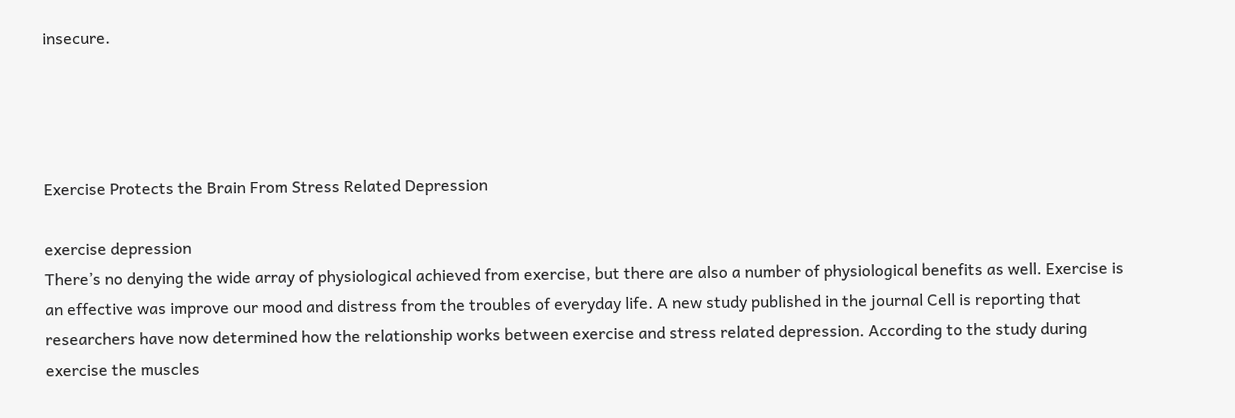insecure.




Exercise Protects the Brain From Stress Related Depression

exercise depression
There’s no denying the wide array of physiological achieved from exercise, but there are also a number of physiological benefits as well. Exercise is an effective was improve our mood and distress from the troubles of everyday life. A new study published in the journal Cell is reporting that researchers have now determined how the relationship works between exercise and stress related depression. According to the study during exercise the muscles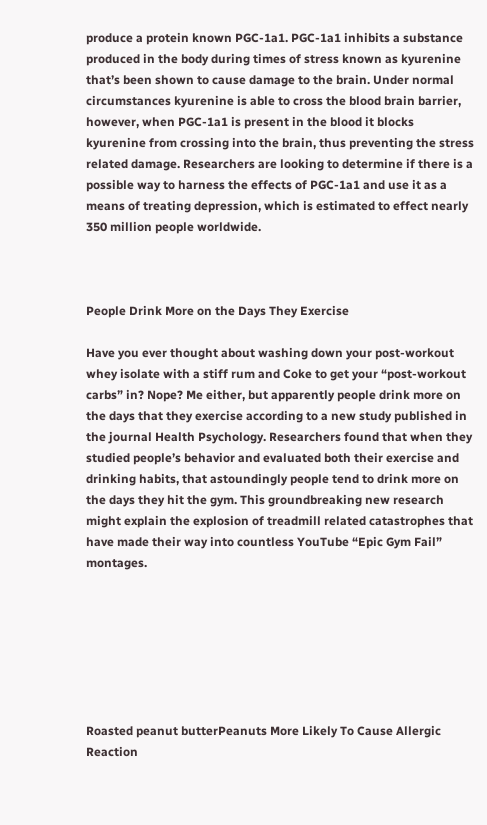produce a protein known PGC-1a1. PGC-1a1 inhibits a substance produced in the body during times of stress known as kyurenine that’s been shown to cause damage to the brain. Under normal circumstances kyurenine is able to cross the blood brain barrier, however, when PGC-1a1 is present in the blood it blocks kyurenine from crossing into the brain, thus preventing the stress related damage. Researchers are looking to determine if there is a possible way to harness the effects of PGC-1a1 and use it as a means of treating depression, which is estimated to effect nearly 350 million people worldwide.



People Drink More on the Days They Exercise

Have you ever thought about washing down your post-workout whey isolate with a stiff rum and Coke to get your “post-workout carbs” in? Nope? Me either, but apparently people drink more on the days that they exercise according to a new study published in the journal Health Psychology. Researchers found that when they studied people’s behavior and evaluated both their exercise and drinking habits, that astoundingly people tend to drink more on the days they hit the gym. This groundbreaking new research might explain the explosion of treadmill related catastrophes that have made their way into countless YouTube “Epic Gym Fail” montages.







Roasted peanut butterPeanuts More Likely To Cause Allergic Reaction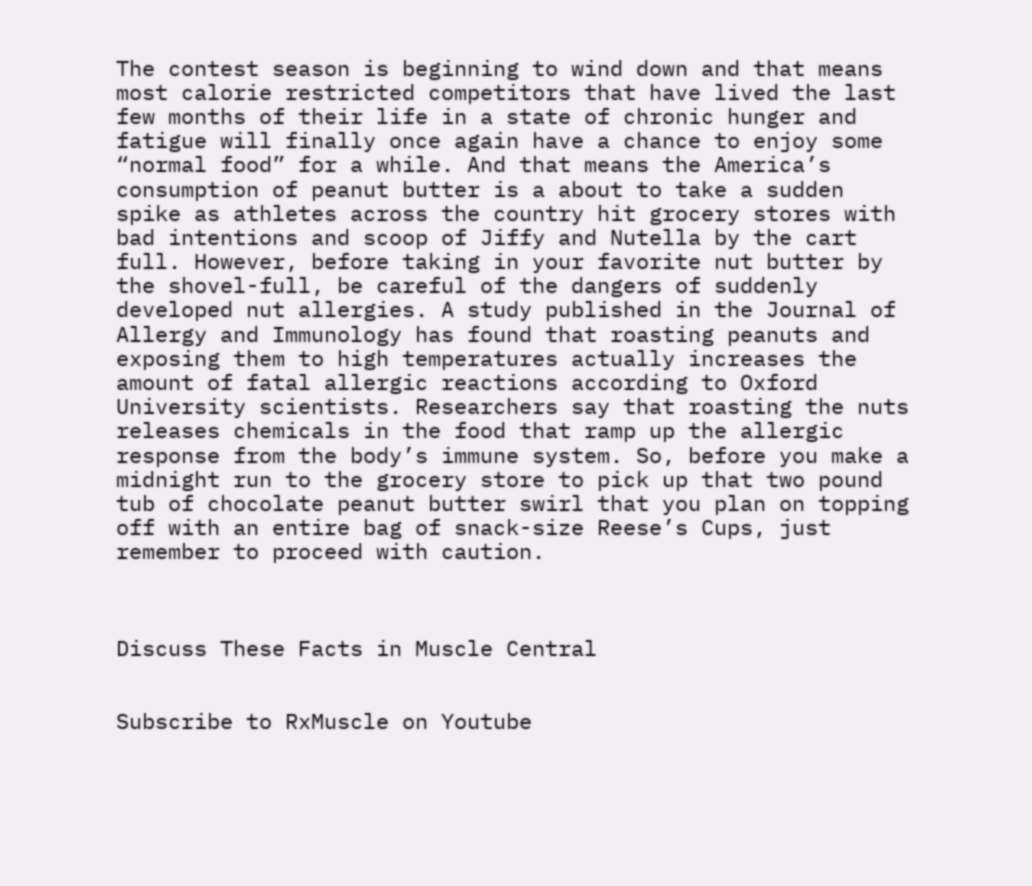The contest season is beginning to wind down and that means most calorie restricted competitors that have lived the last few months of their life in a state of chronic hunger and fatigue will finally once again have a chance to enjoy some “normal food” for a while. And that means the America’s consumption of peanut butter is a about to take a sudden spike as athletes across the country hit grocery stores with bad intentions and scoop of Jiffy and Nutella by the cart full. However, before taking in your favorite nut butter by the shovel-full, be careful of the dangers of suddenly developed nut allergies. A study published in the Journal of Allergy and Immunology has found that roasting peanuts and exposing them to high temperatures actually increases the amount of fatal allergic reactions according to Oxford University scientists. Researchers say that roasting the nuts releases chemicals in the food that ramp up the allergic response from the body’s immune system. So, before you make a midnight run to the grocery store to pick up that two pound tub of chocolate peanut butter swirl that you plan on topping off with an entire bag of snack-size Reese’s Cups, just remember to proceed with caution.



Discuss These Facts in Muscle Central


Subscribe to RxMuscle on Youtube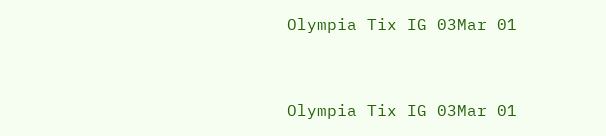Olympia Tix IG 03Mar 01


Olympia Tix IG 03Mar 01